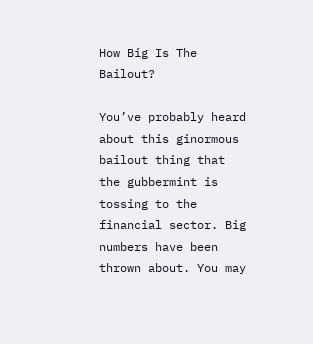How Big Is The Bailout?

You’ve probably heard about this ginormous bailout thing that the gubbermint is tossing to the financial sector. Big numbers have been thrown about. You may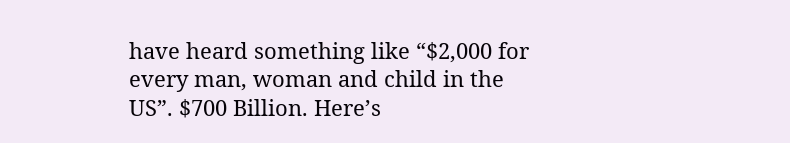have heard something like “$2,000 for every man, woman and child in the US”. $700 Billion. Here’s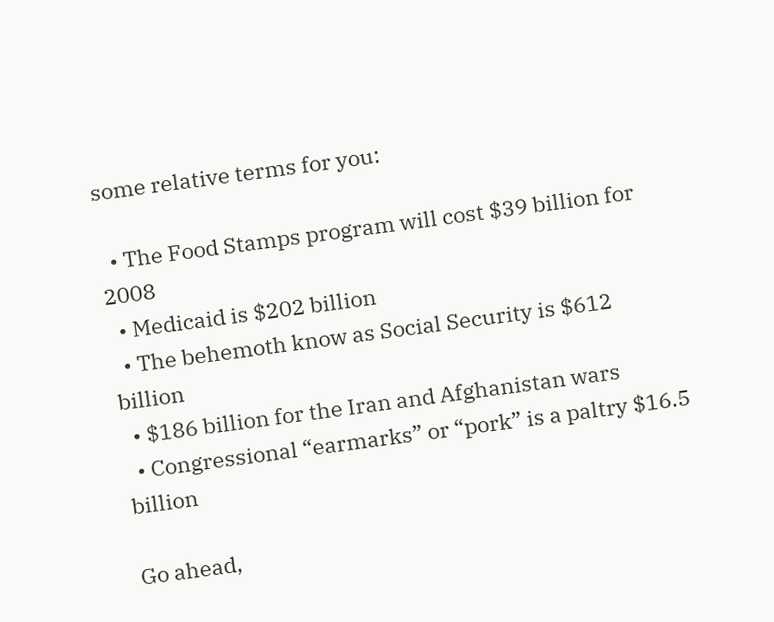some relative terms for you:

  • The Food Stamps program will cost $39 billion for 2008
  • Medicaid is $202 billion
  • The behemoth know as Social Security is $612 billion
  • $186 billion for the Iran and Afghanistan wars
  • Congressional “earmarks” or “pork” is a paltry $16.5 billion

Go ahead,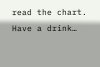read the chart. Have a drink…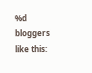%d bloggers like this: